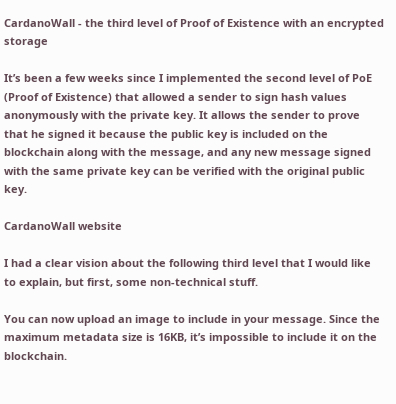CardanoWall - the third level of Proof of Existence with an encrypted storage

It’s been a few weeks since I implemented the second level of PoE (Proof of Existence) that allowed a sender to sign hash values anonymously with the private key. It allows the sender to prove that he signed it because the public key is included on the blockchain along with the message, and any new message signed with the same private key can be verified with the original public key.

CardanoWall website

I had a clear vision about the following third level that I would like to explain, but first, some non-technical stuff.

You can now upload an image to include in your message. Since the maximum metadata size is 16KB, it’s impossible to include it on the blockchain.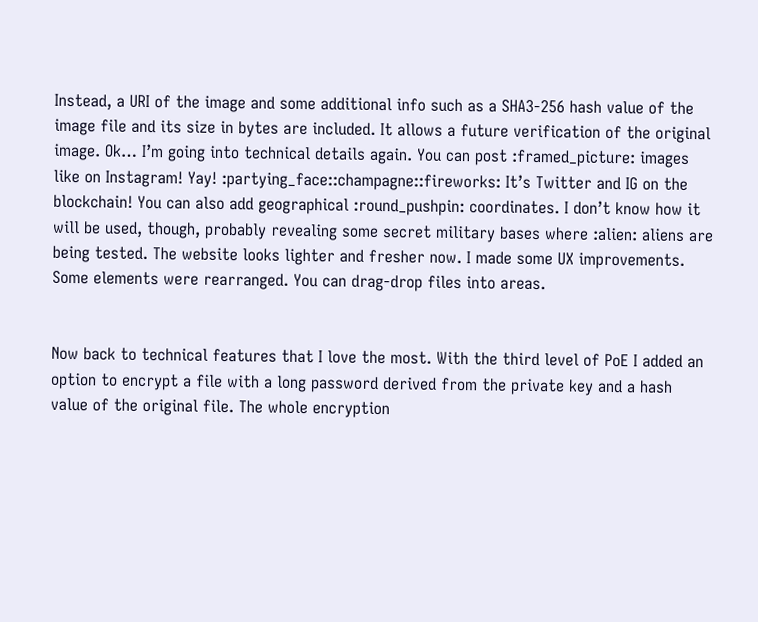Instead, a URI of the image and some additional info such as a SHA3-256 hash value of the image file and its size in bytes are included. It allows a future verification of the original image. Ok… I’m going into technical details again. You can post :framed_picture: images like on Instagram! Yay! :partying_face::champagne::fireworks: It’s Twitter and IG on the blockchain! You can also add geographical :round_pushpin: coordinates. I don’t know how it will be used, though, probably revealing some secret military bases where :alien: aliens are being tested. The website looks lighter and fresher now. I made some UX improvements. Some elements were rearranged. You can drag-drop files into areas.


Now back to technical features that I love the most. With the third level of PoE I added an option to encrypt a file with a long password derived from the private key and a hash value of the original file. The whole encryption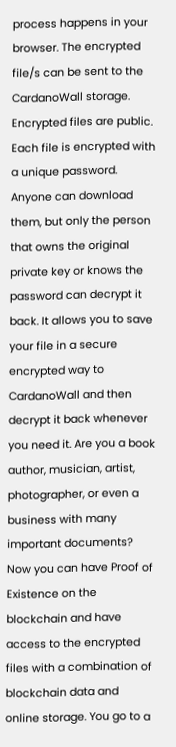process happens in your browser. The encrypted file/s can be sent to the CardanoWall storage. Encrypted files are public. Each file is encrypted with a unique password. Anyone can download them, but only the person that owns the original private key or knows the password can decrypt it back. It allows you to save your file in a secure encrypted way to CardanoWall and then decrypt it back whenever you need it. Are you a book author, musician, artist, photographer, or even a business with many important documents? Now you can have Proof of Existence on the blockchain and have access to the encrypted files with a combination of blockchain data and online storage. You go to a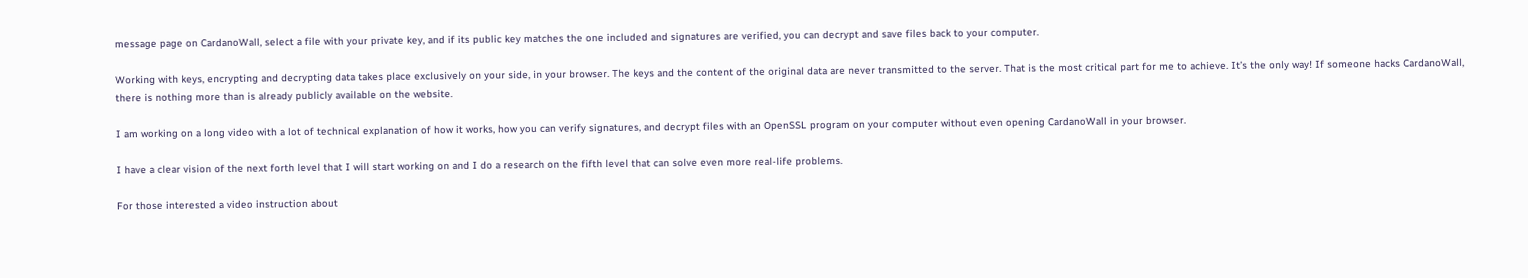message page on CardanoWall, select a file with your private key, and if its public key matches the one included and signatures are verified, you can decrypt and save files back to your computer.

Working with keys, encrypting and decrypting data takes place exclusively on your side, in your browser. The keys and the content of the original data are never transmitted to the server. That is the most critical part for me to achieve. It’s the only way! If someone hacks CardanoWall, there is nothing more than is already publicly available on the website.

I am working on a long video with a lot of technical explanation of how it works, how you can verify signatures, and decrypt files with an OpenSSL program on your computer without even opening CardanoWall in your browser.

I have a clear vision of the next forth level that I will start working on and I do a research on the fifth level that can solve even more real-life problems.

For those interested a video instruction about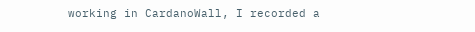working in CardanoWall, I recorded a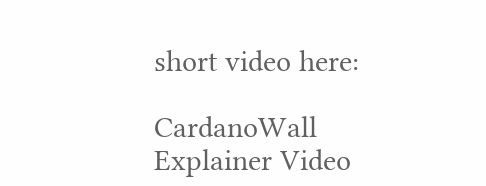short video here:

CardanoWall Explainer Video